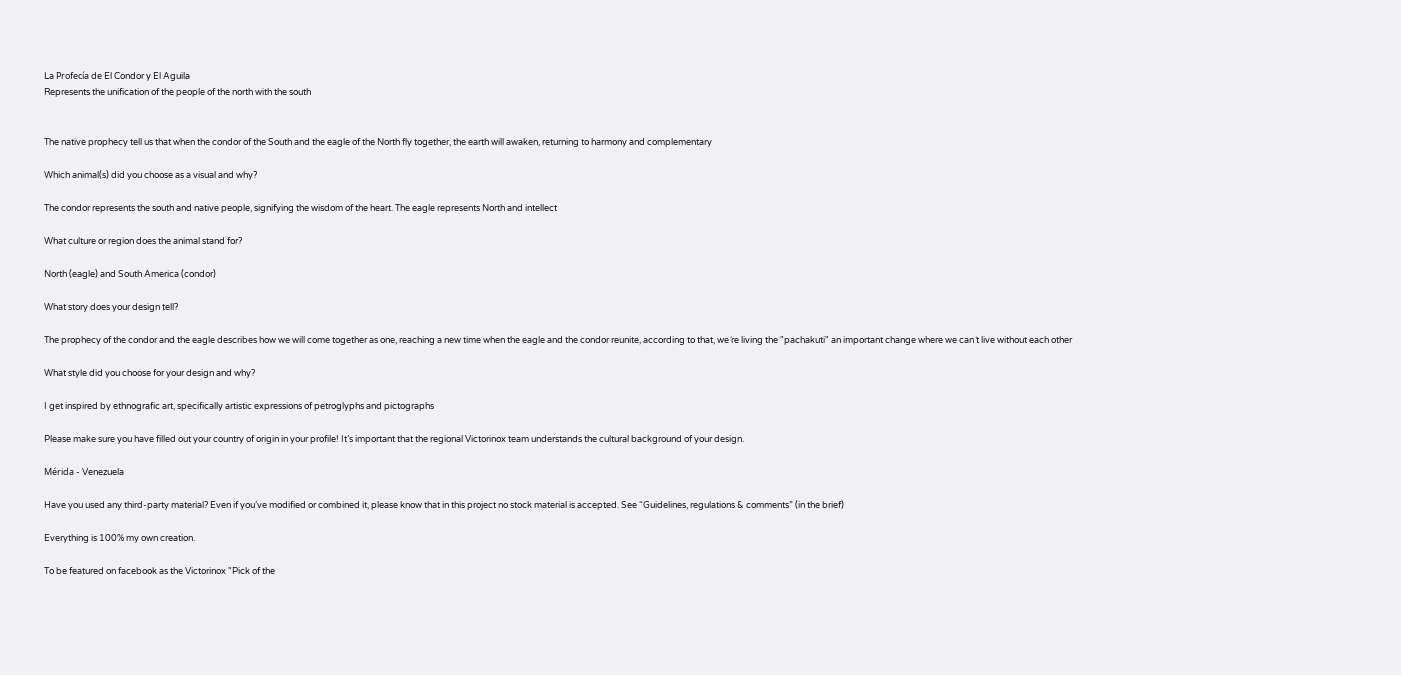La Profecía de El Condor y El Aguila
Represents the unification of the people of the north with the south


The native prophecy tell us that when the condor of the South and the eagle of the North fly together, the earth will awaken, returning to harmony and complementary

Which animal(s) did you choose as a visual and why?

The condor represents the south and native people, signifying the wisdom of the heart. The eagle represents North and intellect

What culture or region does the animal stand for?

North (eagle) and South America (condor)

What story does your design tell?

The prophecy of the condor and the eagle describes how we will come together as one, reaching a new time when the eagle and the condor reunite, according to that, we´re living the "pachakuti" an important change where we can´t live without each other

What style did you choose for your design and why?

I get inspired by ethnografic art, specifically artistic expressions of petroglyphs and pictographs

Please make sure you have filled out your country of origin in your profile! It’s important that the regional Victorinox team understands the cultural background of your design.

Mérida - Venezuela

Have you used any third-party material? Even if you’ve modified or combined it, please know that in this project no stock material is accepted. See “Guidelines, regulations & comments” (in the brief)

Everything is 100% my own creation.

To be featured on facebook as the Victorinox "Pick of the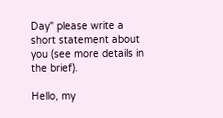Day" please write a short statement about you (see more details in the brief).

Hello, my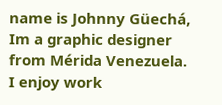name is Johnny Güechá, Im a graphic designer from Mérida Venezuela. I enjoy work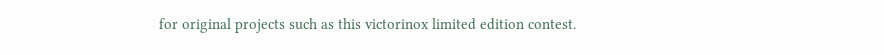for original projects such as this victorinox limited edition contest.